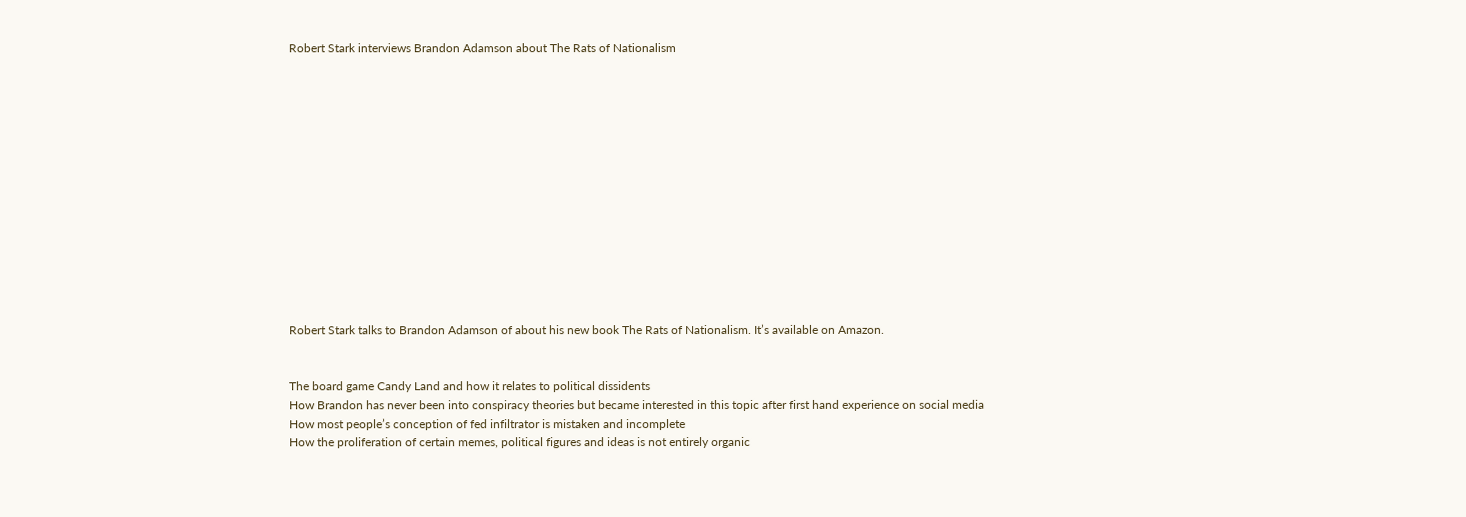Robert Stark interviews Brandon Adamson about The Rats of Nationalism














Robert Stark talks to Brandon Adamson of about his new book The Rats of Nationalism. It’s available on Amazon.


The board game Candy Land and how it relates to political dissidents
How Brandon has never been into conspiracy theories but became interested in this topic after first hand experience on social media
How most people’s conception of fed infiltrator is mistaken and incomplete
How the proliferation of certain memes, political figures and ideas is not entirely organic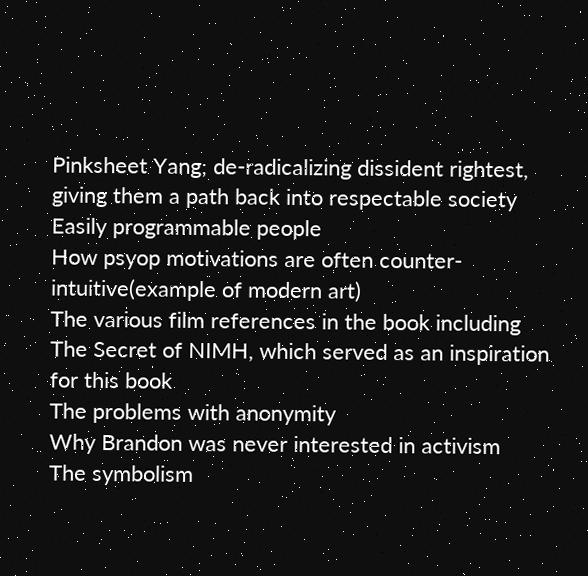Pinksheet Yang; de-radicalizing dissident rightest, giving them a path back into respectable society
Easily programmable people
How psyop motivations are often counter-intuitive(example of modern art)
The various film references in the book including The Secret of NIMH, which served as an inspiration for this book
The problems with anonymity
Why Brandon was never interested in activism
The symbolism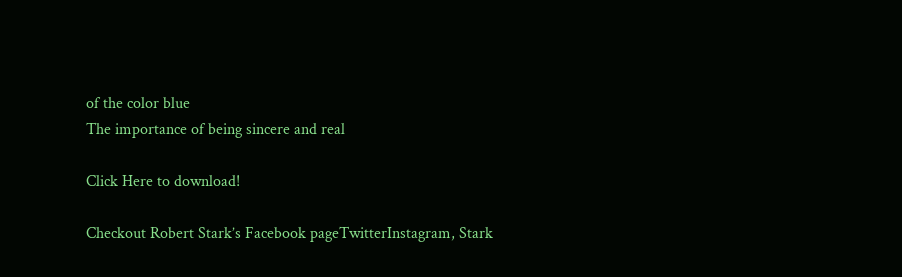of the color blue
The importance of being sincere and real

Click Here to download!

Checkout Robert Stark’s Facebook pageTwitterInstagram, Stark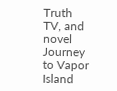Truth TV, and novel Journey to Vapor Island